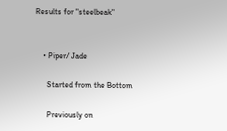Results for "steelbeak"


    • Piper/ Jade

      Started from the Bottom

      Previously on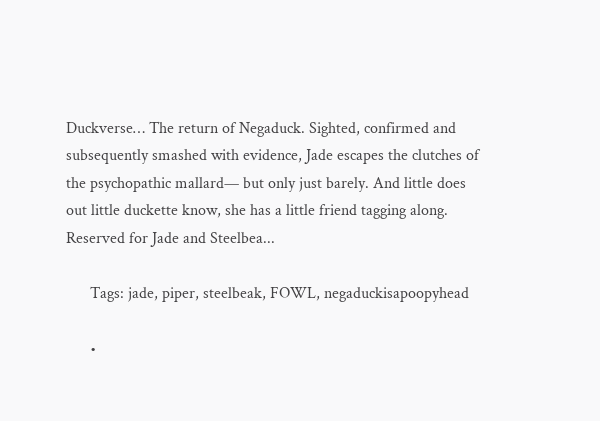Duckverse… The return of Negaduck. Sighted, confirmed and subsequently smashed with evidence, Jade escapes the clutches of the psychopathic mallard— but only just barely. And little does out little duckette know, she has a little friend tagging along. Reserved for Jade and Steelbea...

      Tags: jade, piper, steelbeak, FOWL, negaduckisapoopyhead

      •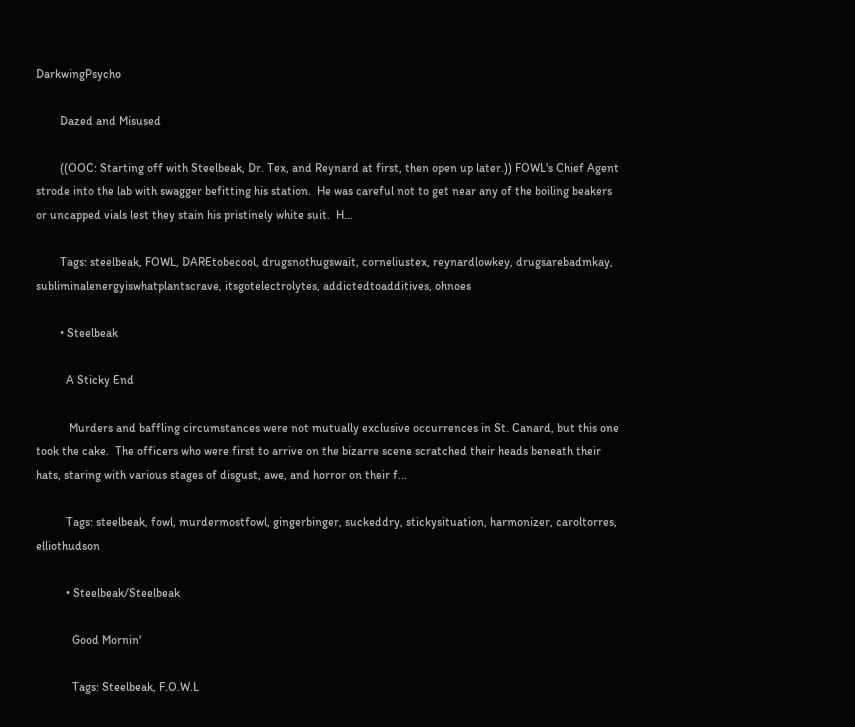DarkwingPsycho

        Dazed and Misused

        ((OOC: Starting off with Steelbeak, Dr. Tex, and Reynard at first, then open up later.)) FOWL's Chief Agent strode into the lab with swagger befitting his station.  He was careful not to get near any of the boiling beakers or uncapped vials lest they stain his pristinely white suit.  H...

        Tags: steelbeak, FOWL, DAREtobecool, drugsnothugswait, corneliustex, reynardlowkey, drugsarebadmkay, subliminalenergyiswhatplantscrave, itsgotelectrolytes, addictedtoadditives, ohnoes

        • Steelbeak

          A Sticky End

           Murders and baffling circumstances were not mutually exclusive occurrences in St. Canard, but this one took the cake.  The officers who were first to arrive on the bizarre scene scratched their heads beneath their hats, staring with various stages of disgust, awe, and horror on their f...

          Tags: steelbeak, fowl, murdermostfowl, gingerbinger, suckeddry, stickysituation, harmonizer, caroltorres, elliothudson

          • Steelbeak/Steelbeak

            Good Mornin'

            Tags: Steelbeak, F.O.W.L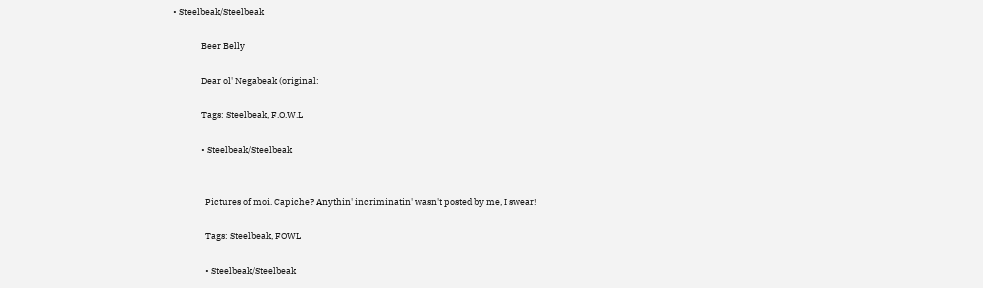• Steelbeak/Steelbeak

              Beer Belly

              Dear ol' Negabeak (original:

              Tags: Steelbeak, F.O.W.L

              • Steelbeak/Steelbeak


                Pictures of moi. Capiche? Anythin' incriminatin' wasn't posted by me, I swear!

                Tags: Steelbeak, FOWL

                • Steelbeak/Steelbeak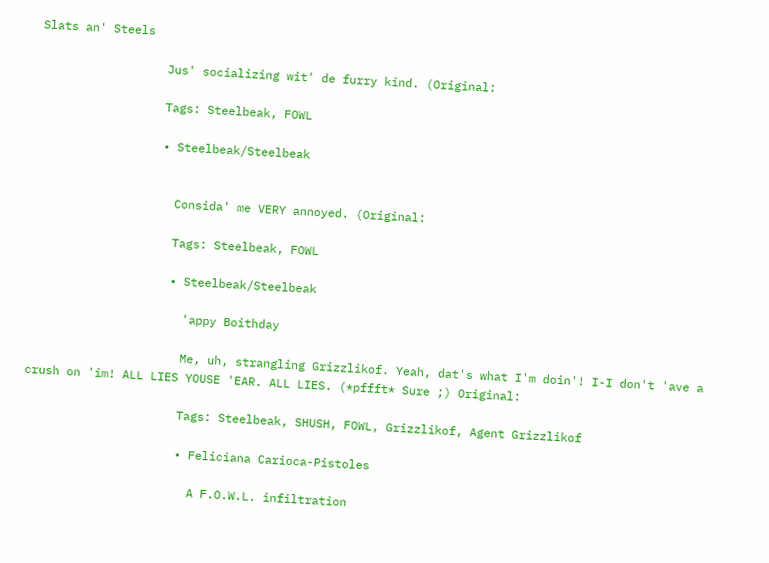Slats an' Steels

                  Jus' socializing wit' de furry kind. (Original:

                  Tags: Steelbeak, FOWL

                  • Steelbeak/Steelbeak


                    Consida' me VERY annoyed. (Original:

                    Tags: Steelbeak, FOWL

                    • Steelbeak/Steelbeak

                      'appy Boithday

                      Me, uh, strangling Grizzlikof. Yeah, dat's what I'm doin'! I-I don't 'ave a crush on 'im! ALL LIES YOUSE 'EAR. ALL LIES. (*pffft* Sure ;) Original:

                      Tags: Steelbeak, SHUSH, FOWL, Grizzlikof, Agent Grizzlikof

                      • Feliciana Carioca-Pistoles

                        A F.O.W.L. infiltration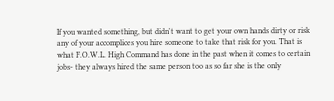If you wanted something, but didn't want to get your own hands dirty or risk any of your accomplices you hire someone to take that risk for you. That is what F.O.W.L. High Command has done in the past when it comes to certain jobs- they always hired the same person too as so far she is the only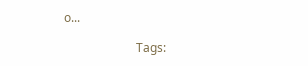o...

                        Tags: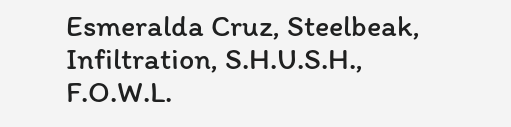Esmeralda Cruz, Steelbeak, Infiltration, S.H.U.S.H., F.O.W.L.